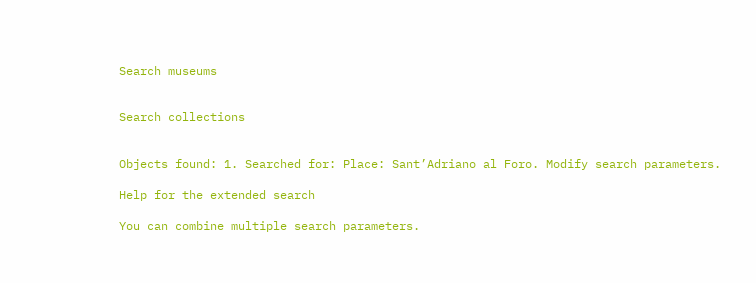Search museums


Search collections


Objects found: 1. Searched for: Place: Sant’Adriano al Foro. Modify search parameters.

Help for the extended search

You can combine multiple search parameters.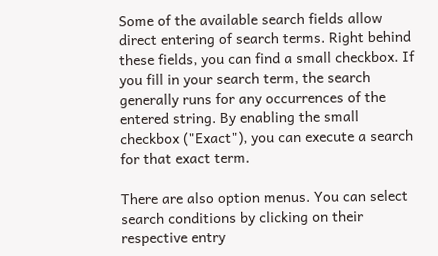Some of the available search fields allow direct entering of search terms. Right behind these fields, you can find a small checkbox. If you fill in your search term, the search generally runs for any occurrences of the entered string. By enabling the small checkbox ("Exact"), you can execute a search for that exact term.

There are also option menus. You can select search conditions by clicking on their respective entry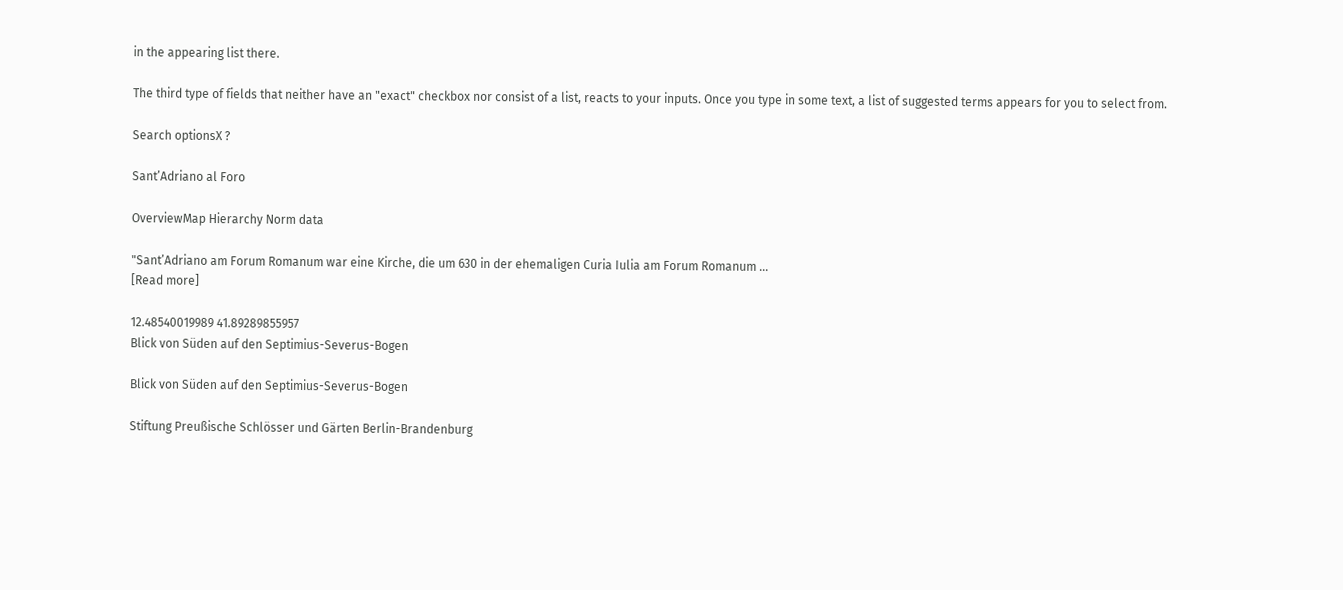in the appearing list there.

The third type of fields that neither have an "exact" checkbox nor consist of a list, reacts to your inputs. Once you type in some text, a list of suggested terms appears for you to select from.

Search optionsX ?

Sant’Adriano al Foro

OverviewMap Hierarchy Norm data

"Sant’Adriano am Forum Romanum war eine Kirche, die um 630 in der ehemaligen Curia Iulia am Forum Romanum ...
[Read more]

12.48540019989 41.89289855957
Blick von Süden auf den Septimius-Severus-Bogen

Blick von Süden auf den Septimius-Severus-Bogen

Stiftung Preußische Schlösser und Gärten Berlin-Brandenburg